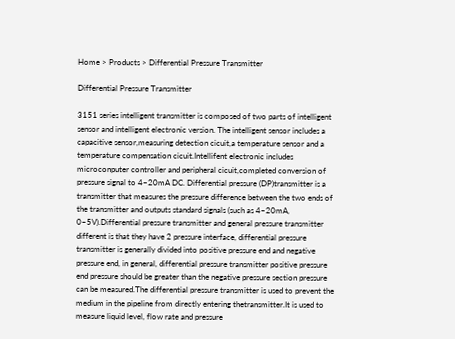Home > Products > Differential Pressure Transmitter

Differential Pressure Transmitter

3151 series intelligent transmitter is composed of two parts of intelligent sensor and intelligent electronic version. The intelligent sensor includes a capacitive sensor,measuring detection cicuit,a temperature sensor and a temperature compensation cicuit.Intellifent electronic includes microconputer controller and peripheral cicuit,completed conversion of pressure signal to 4~20mA DC. Differential pressure (DP)transmitter is a transmitter that measures the pressure difference between the two ends of the transmitter and outputs standard signals (such as 4~20mA, 0~5V).Differential pressure transmitter and general pressure transmitter different is that they have 2 pressure interface, differential pressure transmitter is generally divided into positive pressure end and negative pressure end, in general, differential pressure transmitter positive pressure end pressure should be greater than the negative pressure section pressure can be measured.The differential pressure transmitter is used to prevent the medium in the pipeline from directly entering thetransmitter.It is used to measure liquid level, flow rate and pressure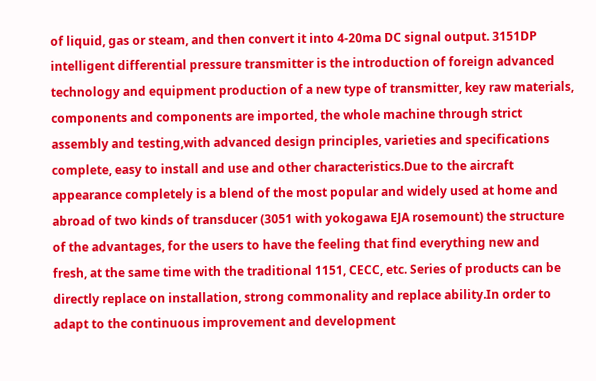of liquid, gas or steam, and then convert it into 4-20ma DC signal output. 3151DP intelligent differential pressure transmitter is the introduction of foreign advanced technology and equipment production of a new type of transmitter, key raw materials, components and components are imported, the whole machine through strict assembly and testing,with advanced design principles, varieties and specifications complete, easy to install and use and other characteristics.Due to the aircraft appearance completely is a blend of the most popular and widely used at home and abroad of two kinds of transducer (3051 with yokogawa EJA rosemount) the structure of the advantages, for the users to have the feeling that find everything new and fresh, at the same time with the traditional 1151, CECC, etc. Series of products can be directly replace on installation, strong commonality and replace ability.In order to adapt to the continuous improvement and development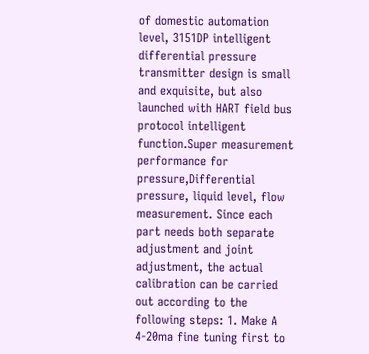of domestic automation level, 3151DP intelligent differential pressure transmitter design is small and exquisite, but also launched with HART field bus protocol intelligent function.Super measurement performance for pressure,Differential pressure, liquid level, flow measurement. Since each part needs both separate adjustment and joint adjustment, the actual calibration can be carried out according to the following steps: 1. Make A 4-20ma fine tuning first to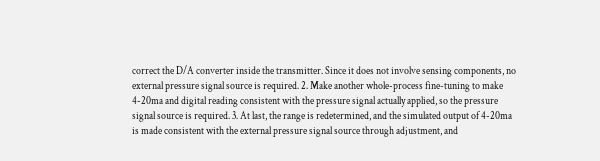correct the D/A converter inside the transmitter. Since it does not involve sensing components, no external pressure signal source is required. 2. Make another whole-process fine-tuning to make 4-20ma and digital reading consistent with the pressure signal actually applied, so the pressure signal source is required. 3. At last, the range is redetermined, and the simulated output of 4-20ma is made consistent with the external pressure signal source through adjustment, and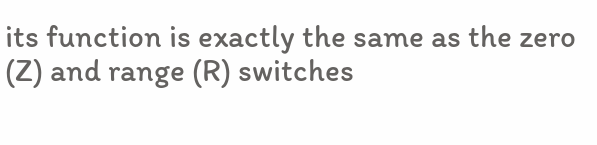its function is exactly the same as the zero (Z) and range (R) switches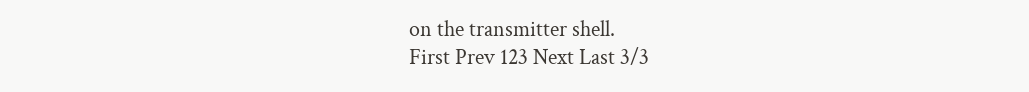on the transmitter shell.
First Prev 123 Next Last 3/3